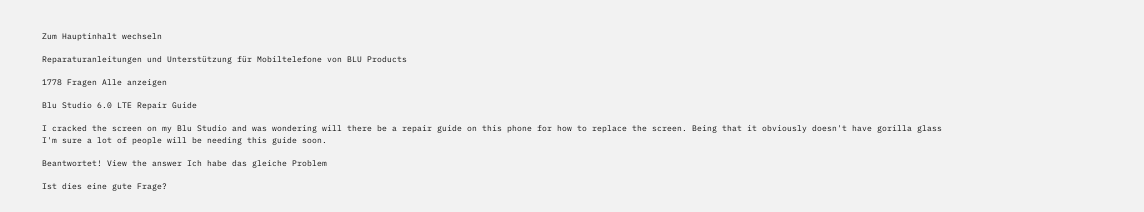Zum Hauptinhalt wechseln

Reparaturanleitungen und Unterstützung für Mobiltelefone von BLU Products

1778 Fragen Alle anzeigen

Blu Studio 6.0 LTE Repair Guide

I cracked the screen on my Blu Studio and was wondering will there be a repair guide on this phone for how to replace the screen. Being that it obviously doesn't have gorilla glass I'm sure a lot of people will be needing this guide soon.

Beantwortet! View the answer Ich habe das gleiche Problem

Ist dies eine gute Frage?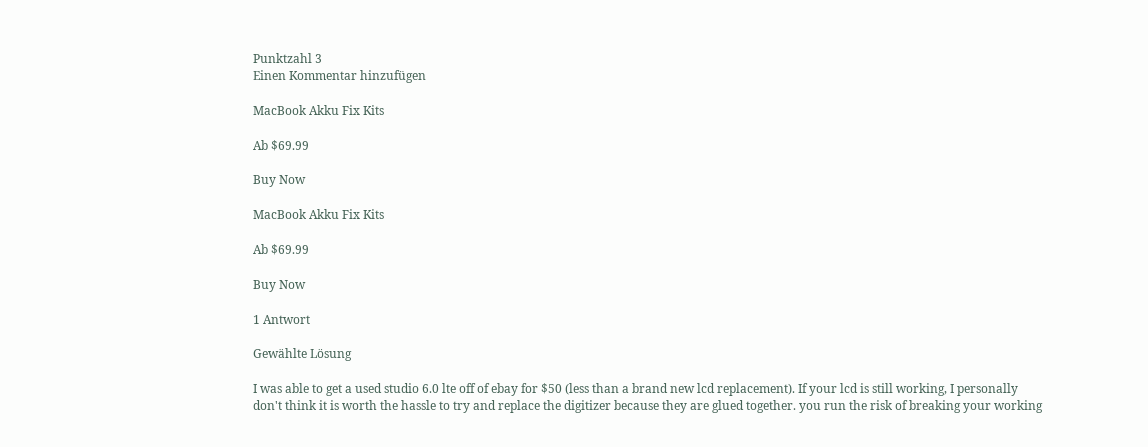Punktzahl 3
Einen Kommentar hinzufügen

MacBook Akku Fix Kits

Ab $69.99

Buy Now

MacBook Akku Fix Kits

Ab $69.99

Buy Now

1 Antwort

Gewählte Lösung

I was able to get a used studio 6.0 lte off of ebay for $50 (less than a brand new lcd replacement). If your lcd is still working, I personally don't think it is worth the hassle to try and replace the digitizer because they are glued together. you run the risk of breaking your working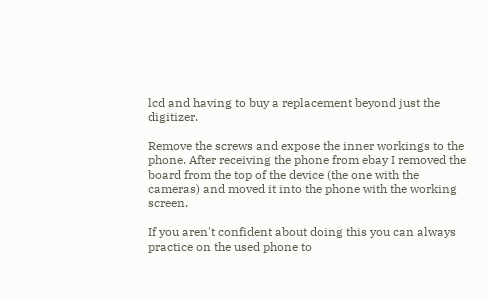lcd and having to buy a replacement beyond just the digitizer.

Remove the screws and expose the inner workings to the phone. After receiving the phone from ebay I removed the board from the top of the device (the one with the cameras) and moved it into the phone with the working screen.

If you aren't confident about doing this you can always practice on the used phone to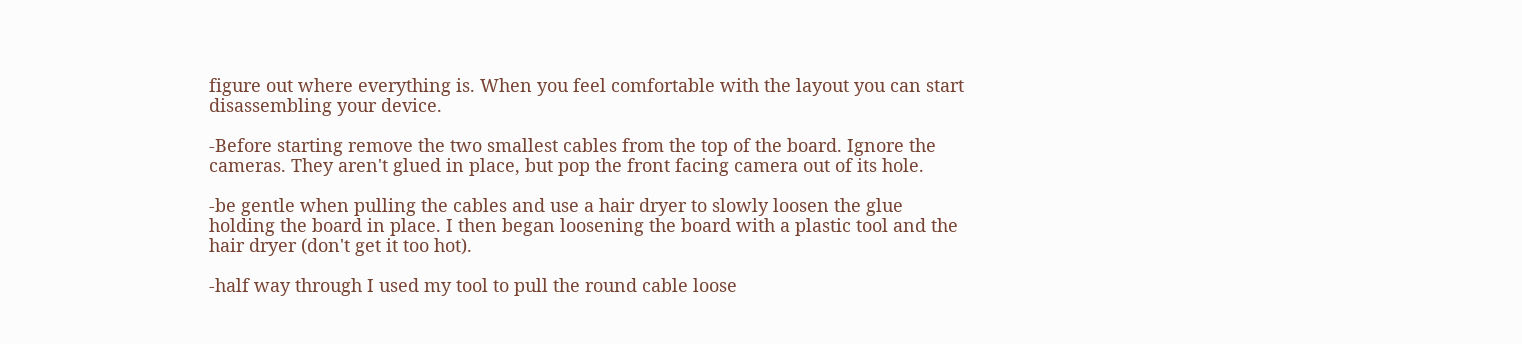figure out where everything is. When you feel comfortable with the layout you can start disassembling your device.

-Before starting remove the two smallest cables from the top of the board. Ignore the cameras. They aren't glued in place, but pop the front facing camera out of its hole.

-be gentle when pulling the cables and use a hair dryer to slowly loosen the glue holding the board in place. I then began loosening the board with a plastic tool and the hair dryer (don't get it too hot).

-half way through I used my tool to pull the round cable loose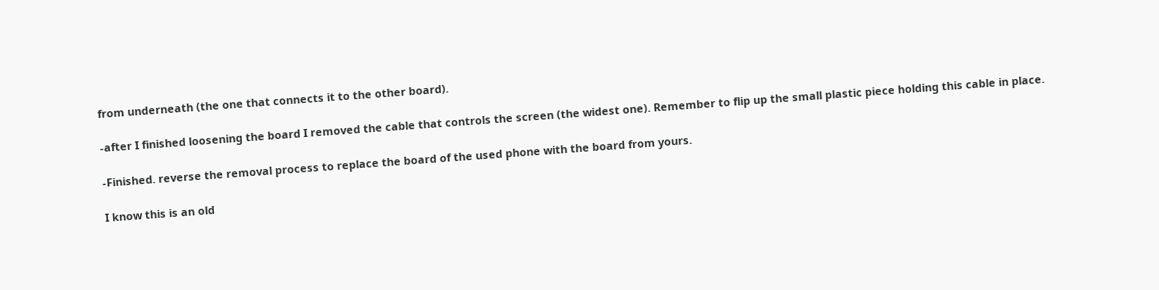from underneath (the one that connects it to the other board).

-after I finished loosening the board I removed the cable that controls the screen (the widest one). Remember to flip up the small plastic piece holding this cable in place.

-Finished. reverse the removal process to replace the board of the used phone with the board from yours.

I know this is an old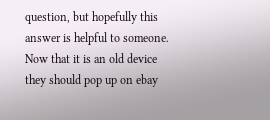question, but hopefully this answer is helpful to someone. Now that it is an old device they should pop up on ebay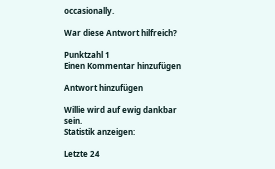occasionally.

War diese Antwort hilfreich?

Punktzahl 1
Einen Kommentar hinzufügen

Antwort hinzufügen

Willie wird auf ewig dankbar sein.
Statistik anzeigen:

Letzte 24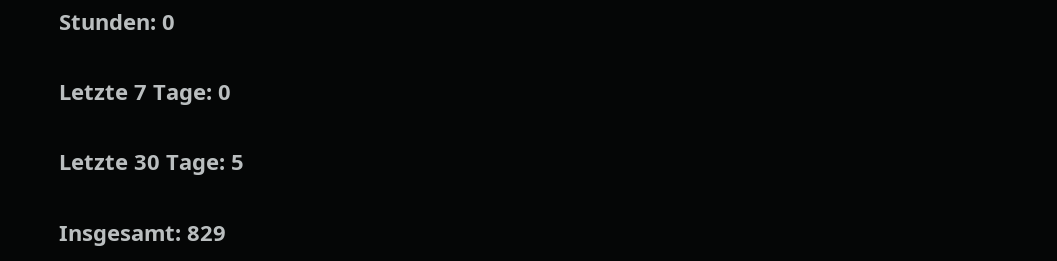Stunden: 0

Letzte 7 Tage: 0

Letzte 30 Tage: 5

Insgesamt: 829